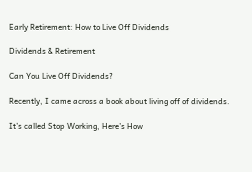Early Retirement: How to Live Off Dividends

Dividends & Retirement

Can You Live Off Dividends?

Recently, I came across a book about living off of dividends.

It’s called Stop Working, Here’s How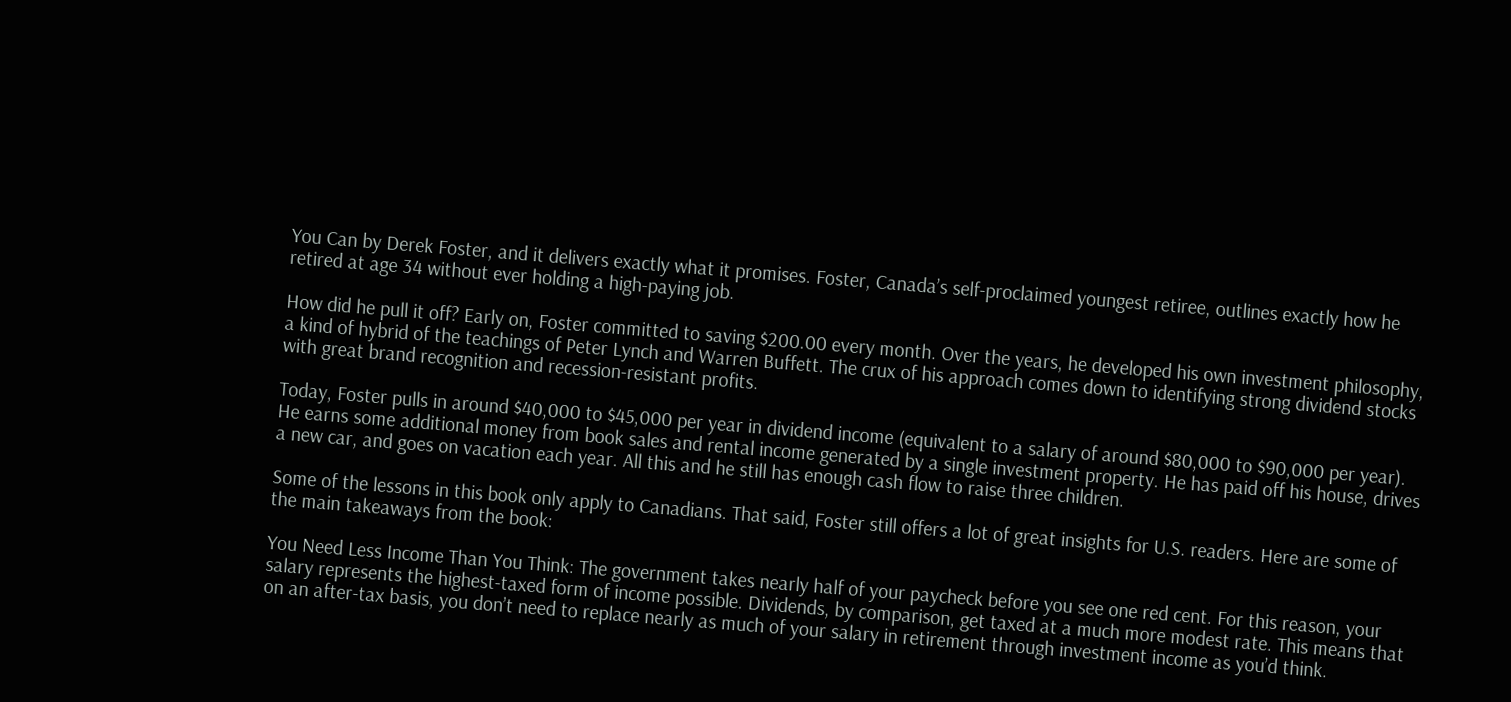You Can by Derek Foster, and it delivers exactly what it promises. Foster, Canada’s self-proclaimed youngest retiree, outlines exactly how he retired at age 34 without ever holding a high-paying job.

How did he pull it off? Early on, Foster committed to saving $200.00 every month. Over the years, he developed his own investment philosophy, a kind of hybrid of the teachings of Peter Lynch and Warren Buffett. The crux of his approach comes down to identifying strong dividend stocks with great brand recognition and recession-resistant profits.

Today, Foster pulls in around $40,000 to $45,000 per year in dividend income (equivalent to a salary of around $80,000 to $90,000 per year). He earns some additional money from book sales and rental income generated by a single investment property. He has paid off his house, drives a new car, and goes on vacation each year. All this and he still has enough cash flow to raise three children.

Some of the lessons in this book only apply to Canadians. That said, Foster still offers a lot of great insights for U.S. readers. Here are some of the main takeaways from the book:

You Need Less Income Than You Think: The government takes nearly half of your paycheck before you see one red cent. For this reason, your salary represents the highest-taxed form of income possible. Dividends, by comparison, get taxed at a much more modest rate. This means that on an after-tax basis, you don’t need to replace nearly as much of your salary in retirement through investment income as you’d think.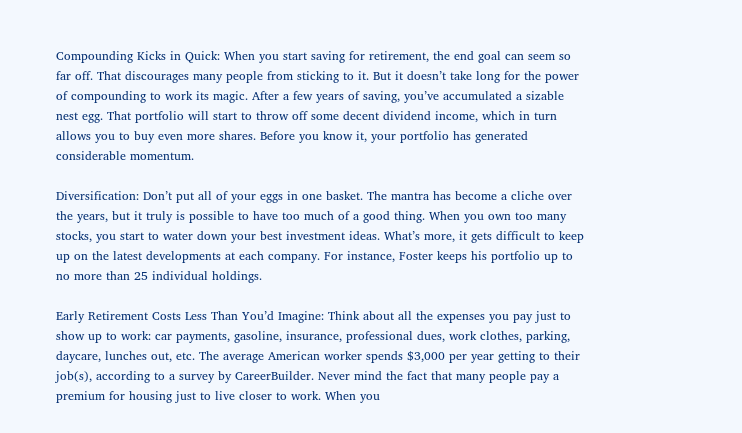Compounding Kicks in Quick: When you start saving for retirement, the end goal can seem so far off. That discourages many people from sticking to it. But it doesn’t take long for the power of compounding to work its magic. After a few years of saving, you’ve accumulated a sizable nest egg. That portfolio will start to throw off some decent dividend income, which in turn allows you to buy even more shares. Before you know it, your portfolio has generated considerable momentum.

Diversification: Don’t put all of your eggs in one basket. The mantra has become a cliche over the years, but it truly is possible to have too much of a good thing. When you own too many stocks, you start to water down your best investment ideas. What’s more, it gets difficult to keep up on the latest developments at each company. For instance, Foster keeps his portfolio up to no more than 25 individual holdings.

Early Retirement Costs Less Than You’d Imagine: Think about all the expenses you pay just to show up to work: car payments, gasoline, insurance, professional dues, work clothes, parking, daycare, lunches out, etc. The average American worker spends $3,000 per year getting to their job(s), according to a survey by CareerBuilder. Never mind the fact that many people pay a premium for housing just to live closer to work. When you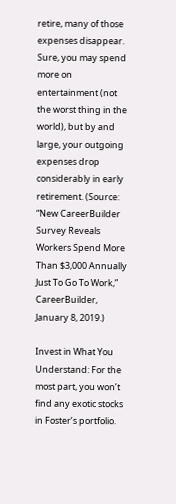retire, many of those expenses disappear. Sure, you may spend more on entertainment (not the worst thing in the world), but by and large, your outgoing expenses drop considerably in early retirement. (Source: “New CareerBuilder Survey Reveals Workers Spend More Than $3,000 Annually Just To Go To Work,” CareerBuilder, January 8, 2019.)

Invest in What You Understand: For the most part, you won’t find any exotic stocks in Foster’s portfolio.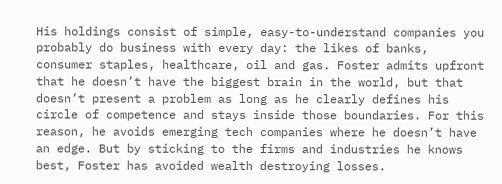His holdings consist of simple, easy-to-understand companies you probably do business with every day: the likes of banks, consumer staples, healthcare, oil and gas. Foster admits upfront that he doesn’t have the biggest brain in the world, but that doesn’t present a problem as long as he clearly defines his circle of competence and stays inside those boundaries. For this reason, he avoids emerging tech companies where he doesn’t have an edge. But by sticking to the firms and industries he knows best, Foster has avoided wealth destroying losses.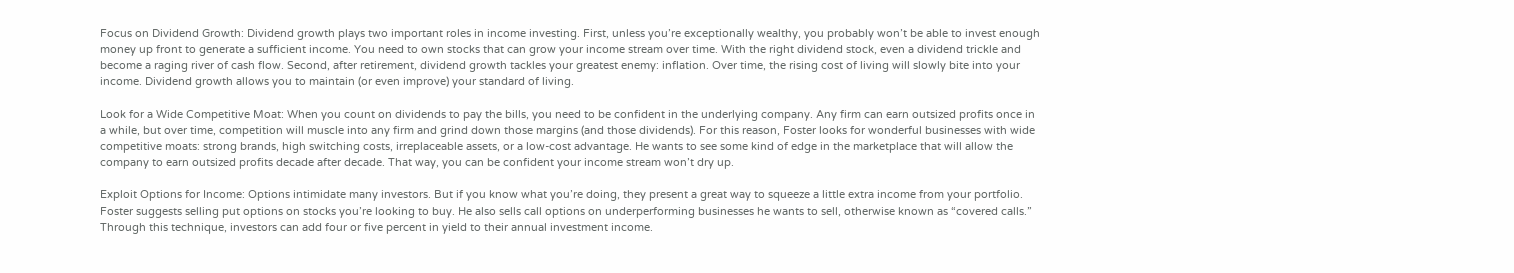Focus on Dividend Growth: Dividend growth plays two important roles in income investing. First, unless you’re exceptionally wealthy, you probably won’t be able to invest enough money up front to generate a sufficient income. You need to own stocks that can grow your income stream over time. With the right dividend stock, even a dividend trickle and become a raging river of cash flow. Second, after retirement, dividend growth tackles your greatest enemy: inflation. Over time, the rising cost of living will slowly bite into your income. Dividend growth allows you to maintain (or even improve) your standard of living.

Look for a Wide Competitive Moat: When you count on dividends to pay the bills, you need to be confident in the underlying company. Any firm can earn outsized profits once in a while, but over time, competition will muscle into any firm and grind down those margins (and those dividends). For this reason, Foster looks for wonderful businesses with wide competitive moats: strong brands, high switching costs, irreplaceable assets, or a low-cost advantage. He wants to see some kind of edge in the marketplace that will allow the company to earn outsized profits decade after decade. That way, you can be confident your income stream won’t dry up.

Exploit Options for Income: Options intimidate many investors. But if you know what you’re doing, they present a great way to squeeze a little extra income from your portfolio. Foster suggests selling put options on stocks you’re looking to buy. He also sells call options on underperforming businesses he wants to sell, otherwise known as “covered calls.” Through this technique, investors can add four or five percent in yield to their annual investment income.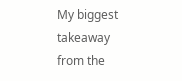My biggest takeaway from the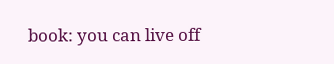book: you can live off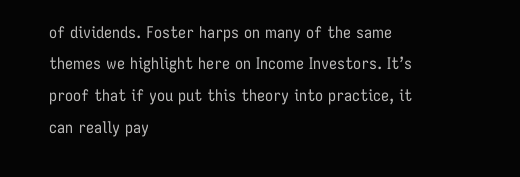of dividends. Foster harps on many of the same themes we highlight here on Income Investors. It’s proof that if you put this theory into practice, it can really pay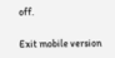off.

Exit mobile version